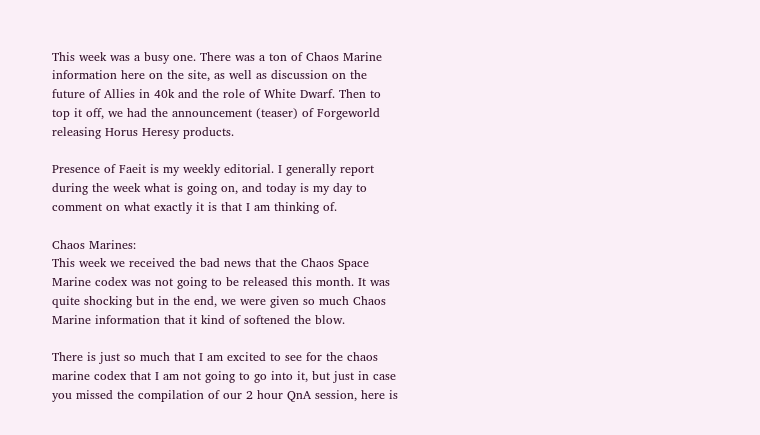This week was a busy one. There was a ton of Chaos Marine information here on the site, as well as discussion on the future of Allies in 40k and the role of White Dwarf. Then to top it off, we had the announcement (teaser) of Forgeworld releasing Horus Heresy products.

Presence of Faeit is my weekly editorial. I generally report during the week what is going on, and today is my day to comment on what exactly it is that I am thinking of.

Chaos Marines:
This week we received the bad news that the Chaos Space Marine codex was not going to be released this month. It was quite shocking but in the end, we were given so much Chaos Marine information that it kind of softened the blow.

There is just so much that I am excited to see for the chaos marine codex that I am not going to go into it, but just in case you missed the compilation of our 2 hour QnA session, here is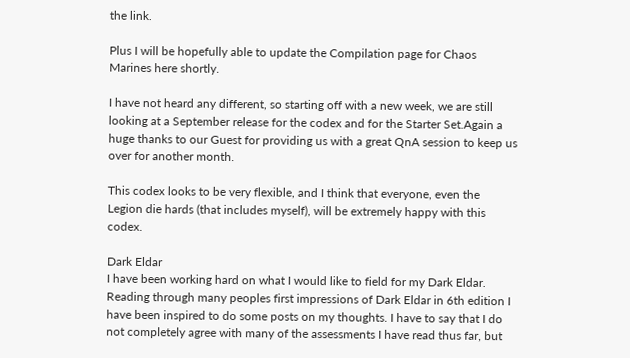the link.

Plus I will be hopefully able to update the Compilation page for Chaos Marines here shortly.

I have not heard any different, so starting off with a new week, we are still looking at a September release for the codex and for the Starter Set.Again a huge thanks to our Guest for providing us with a great QnA session to keep us over for another month.

This codex looks to be very flexible, and I think that everyone, even the Legion die hards (that includes myself), will be extremely happy with this codex.

Dark Eldar
I have been working hard on what I would like to field for my Dark Eldar. Reading through many peoples first impressions of Dark Eldar in 6th edition I have been inspired to do some posts on my thoughts. I have to say that I do not completely agree with many of the assessments I have read thus far, but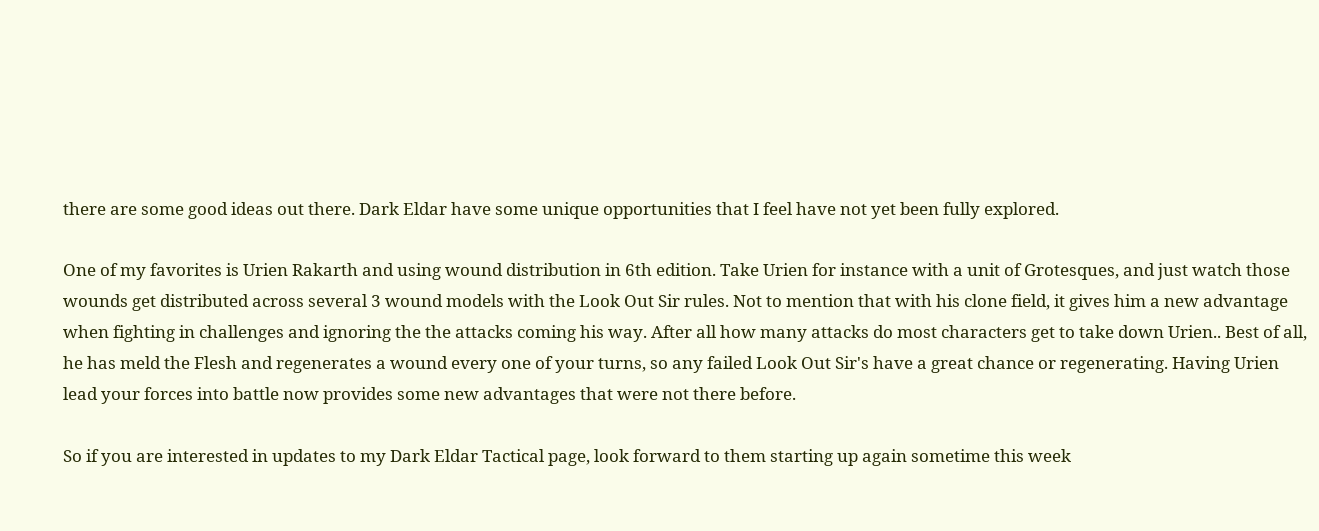there are some good ideas out there. Dark Eldar have some unique opportunities that I feel have not yet been fully explored.

One of my favorites is Urien Rakarth and using wound distribution in 6th edition. Take Urien for instance with a unit of Grotesques, and just watch those wounds get distributed across several 3 wound models with the Look Out Sir rules. Not to mention that with his clone field, it gives him a new advantage when fighting in challenges and ignoring the the attacks coming his way. After all how many attacks do most characters get to take down Urien.. Best of all, he has meld the Flesh and regenerates a wound every one of your turns, so any failed Look Out Sir's have a great chance or regenerating. Having Urien lead your forces into battle now provides some new advantages that were not there before.

So if you are interested in updates to my Dark Eldar Tactical page, look forward to them starting up again sometime this week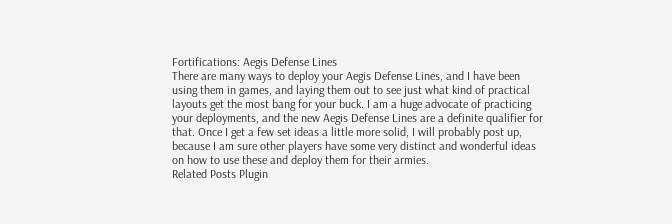Fortifications: Aegis Defense Lines
There are many ways to deploy your Aegis Defense Lines, and I have been using them in games, and laying them out to see just what kind of practical layouts get the most bang for your buck. I am a huge advocate of practicing your deployments, and the new Aegis Defense Lines are a definite qualifier for that. Once I get a few set ideas a little more solid, I will probably post up, because I am sure other players have some very distinct and wonderful ideas on how to use these and deploy them for their armies.
Related Posts Plugin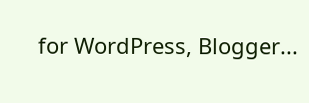for WordPress, Blogger...